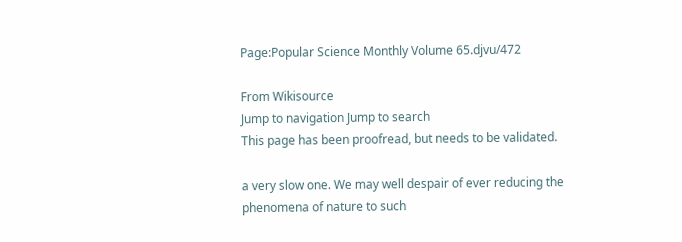Page:Popular Science Monthly Volume 65.djvu/472

From Wikisource
Jump to navigation Jump to search
This page has been proofread, but needs to be validated.

a very slow one. We may well despair of ever reducing the phenomena of nature to such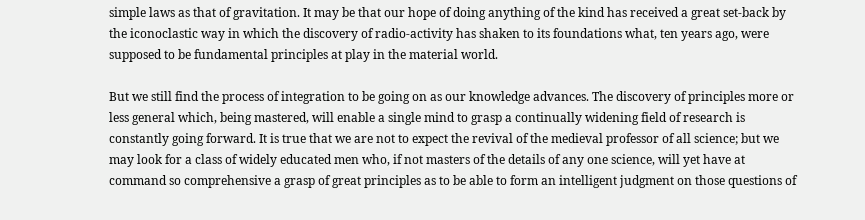simple laws as that of gravitation. It may be that our hope of doing anything of the kind has received a great set-back by the iconoclastic way in which the discovery of radio-activity has shaken to its foundations what, ten years ago, were supposed to be fundamental principles at play in the material world.

But we still find the process of integration to be going on as our knowledge advances. The discovery of principles more or less general which, being mastered, will enable a single mind to grasp a continually widening field of research is constantly going forward. It is true that we are not to expect the revival of the medieval professor of all science; but we may look for a class of widely educated men who, if not masters of the details of any one science, will yet have at command so comprehensive a grasp of great principles as to be able to form an intelligent judgment on those questions of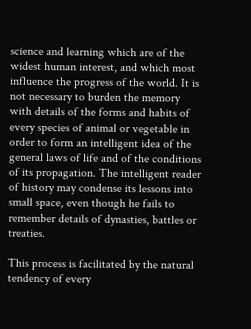science and learning which are of the widest human interest, and which most influence the progress of the world. It is not necessary to burden the memory with details of the forms and habits of every species of animal or vegetable in order to form an intelligent idea of the general laws of life and of the conditions of its propagation. The intelligent reader of history may condense its lessons into small space, even though he fails to remember details of dynasties, battles or treaties.

This process is facilitated by the natural tendency of every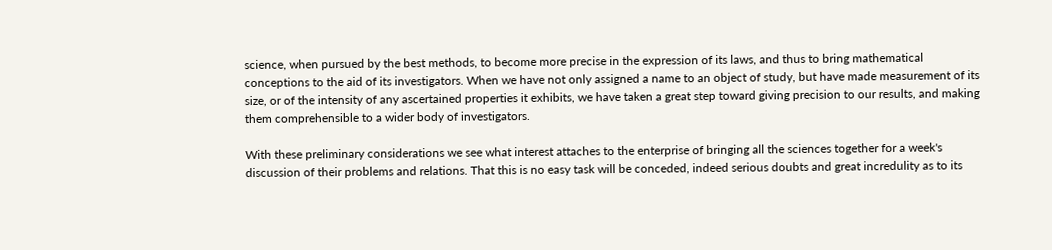science, when pursued by the best methods, to become more precise in the expression of its laws, and thus to bring mathematical conceptions to the aid of its investigators. When we have not only assigned a name to an object of study, but have made measurement of its size, or of the intensity of any ascertained properties it exhibits, we have taken a great step toward giving precision to our results, and making them comprehensible to a wider body of investigators.

With these preliminary considerations we see what interest attaches to the enterprise of bringing all the sciences together for a week's discussion of their problems and relations. That this is no easy task will be conceded, indeed serious doubts and great incredulity as to its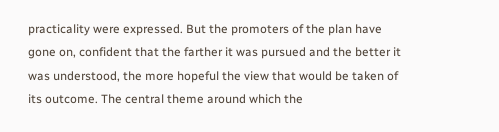practicality were expressed. But the promoters of the plan have gone on, confident that the farther it was pursued and the better it was understood, the more hopeful the view that would be taken of its outcome. The central theme around which the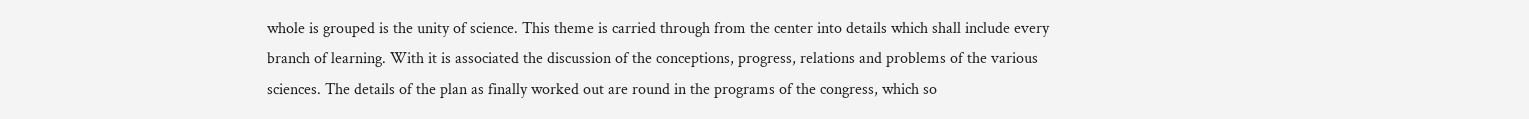whole is grouped is the unity of science. This theme is carried through from the center into details which shall include every branch of learning. With it is associated the discussion of the conceptions, progress, relations and problems of the various sciences. The details of the plan as finally worked out are round in the programs of the congress, which so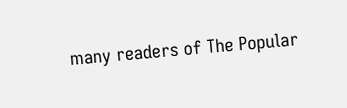many readers of The Popular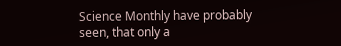Science Monthly have probably seen, that only a